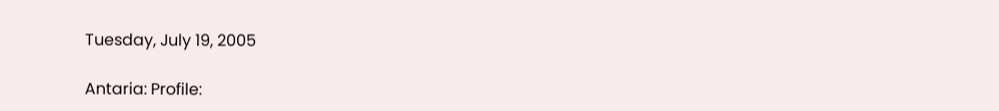Tuesday, July 19, 2005

Antaria: Profile: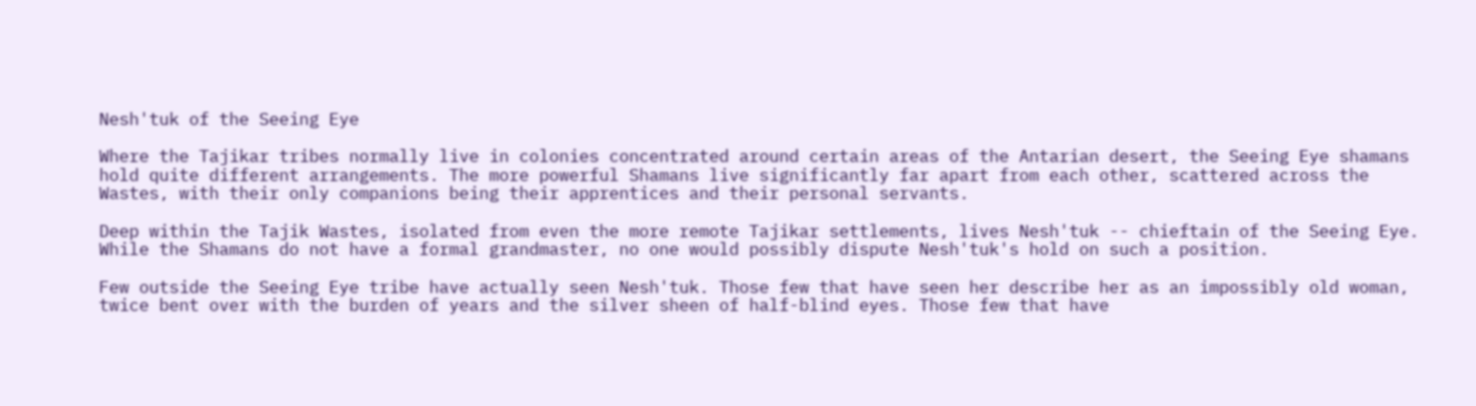Nesh'tuk of the Seeing Eye

Where the Tajikar tribes normally live in colonies concentrated around certain areas of the Antarian desert, the Seeing Eye shamans hold quite different arrangements. The more powerful Shamans live significantly far apart from each other, scattered across the Wastes, with their only companions being their apprentices and their personal servants.

Deep within the Tajik Wastes, isolated from even the more remote Tajikar settlements, lives Nesh'tuk -- chieftain of the Seeing Eye. While the Shamans do not have a formal grandmaster, no one would possibly dispute Nesh'tuk's hold on such a position.

Few outside the Seeing Eye tribe have actually seen Nesh'tuk. Those few that have seen her describe her as an impossibly old woman, twice bent over with the burden of years and the silver sheen of half-blind eyes. Those few that have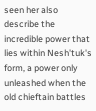seen her also describe the incredible power that lies within Nesh'tuk's form, a power only unleashed when the old chieftain battles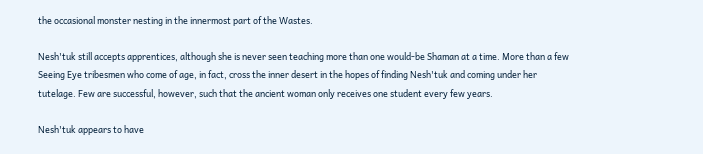the occasional monster nesting in the innermost part of the Wastes.

Nesh'tuk still accepts apprentices, although she is never seen teaching more than one would-be Shaman at a time. More than a few Seeing Eye tribesmen who come of age, in fact, cross the inner desert in the hopes of finding Nesh'tuk and coming under her tutelage. Few are successful, however, such that the ancient woman only receives one student every few years.

Nesh'tuk appears to have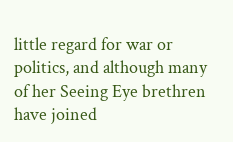little regard for war or politics, and although many of her Seeing Eye brethren have joined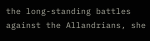the long-standing battles against the Allandrians, she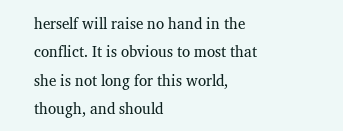herself will raise no hand in the conflict. It is obvious to most that she is not long for this world, though, and should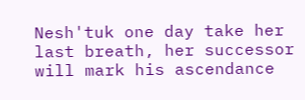Nesh'tuk one day take her last breath, her successor will mark his ascendance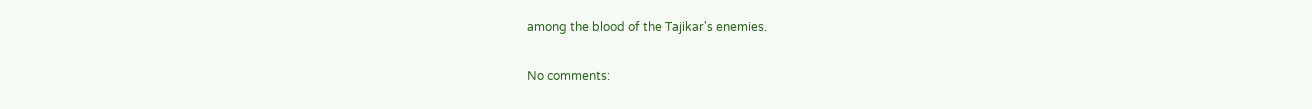among the blood of the Tajikar's enemies.

No comments: